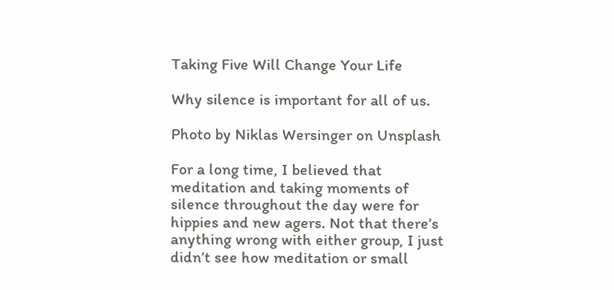Taking Five Will Change Your Life

Why silence is important for all of us.

Photo by Niklas Wersinger on Unsplash

For a long time, I believed that meditation and taking moments of silence throughout the day were for hippies and new agers. Not that there’s anything wrong with either group, I just didn’t see how meditation or small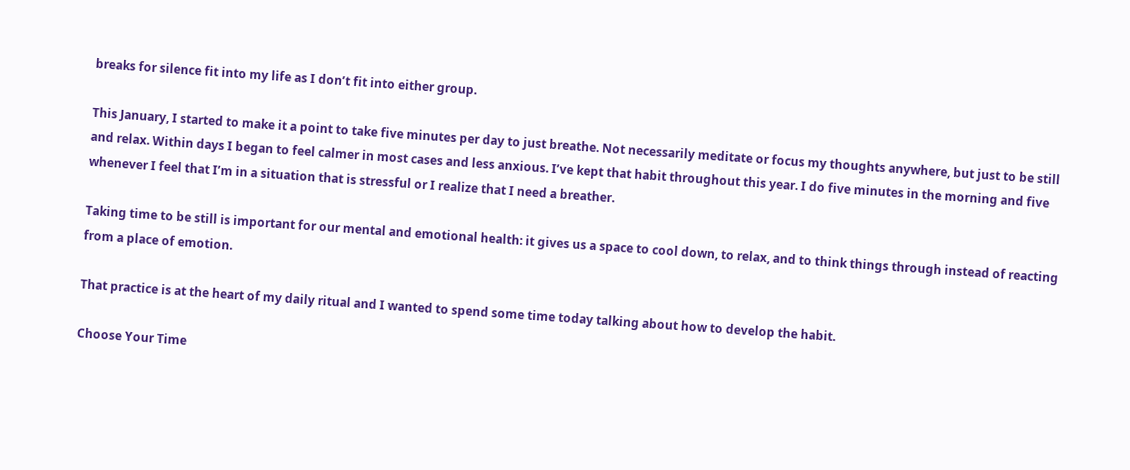breaks for silence fit into my life as I don’t fit into either group.

This January, I started to make it a point to take five minutes per day to just breathe. Not necessarily meditate or focus my thoughts anywhere, but just to be still and relax. Within days I began to feel calmer in most cases and less anxious. I’ve kept that habit throughout this year. I do five minutes in the morning and five whenever I feel that I’m in a situation that is stressful or I realize that I need a breather.

Taking time to be still is important for our mental and emotional health: it gives us a space to cool down, to relax, and to think things through instead of reacting from a place of emotion.

That practice is at the heart of my daily ritual and I wanted to spend some time today talking about how to develop the habit.

Choose Your Time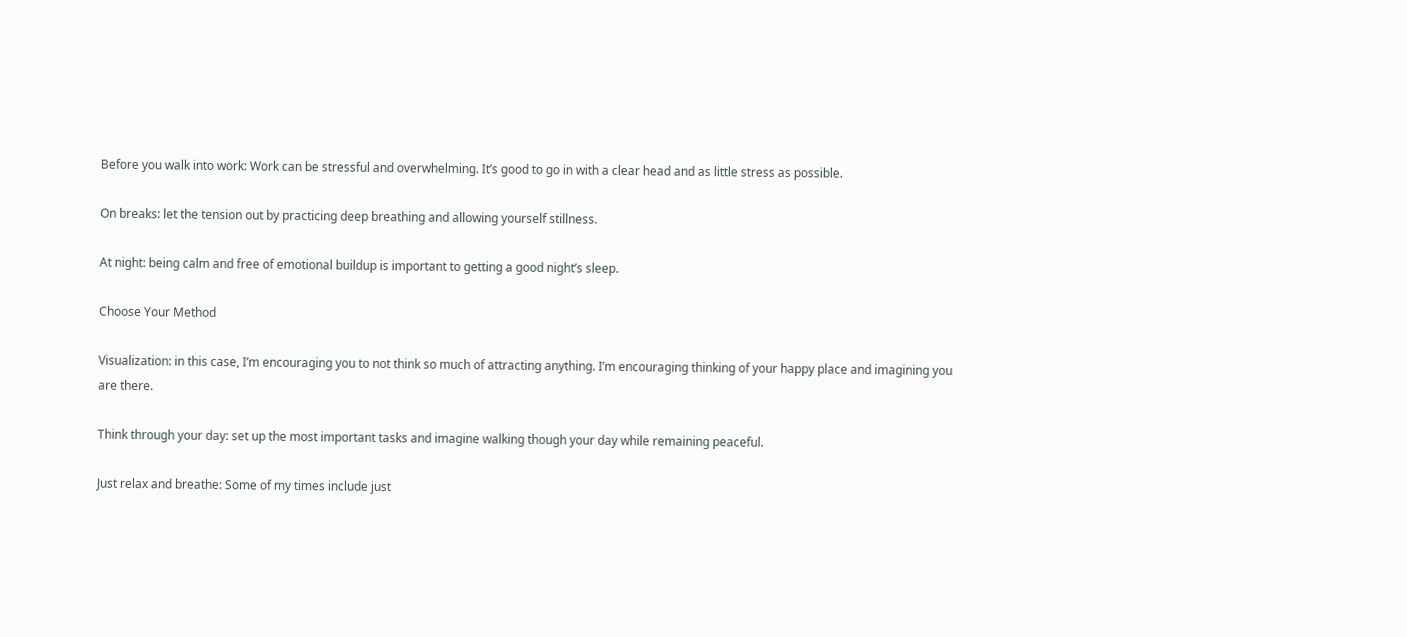Before you walk into work: Work can be stressful and overwhelming. It’s good to go in with a clear head and as little stress as possible.

On breaks: let the tension out by practicing deep breathing and allowing yourself stillness.

At night: being calm and free of emotional buildup is important to getting a good night’s sleep.

Choose Your Method

Visualization: in this case, I’m encouraging you to not think so much of attracting anything. I’m encouraging thinking of your happy place and imagining you are there.

Think through your day: set up the most important tasks and imagine walking though your day while remaining peaceful.

Just relax and breathe: Some of my times include just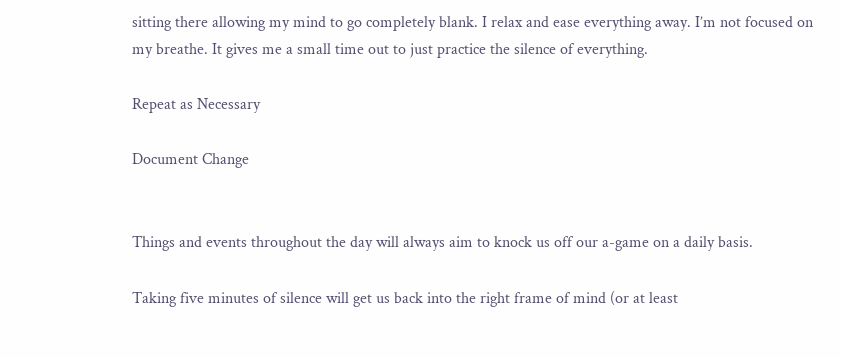sitting there allowing my mind to go completely blank. I relax and ease everything away. I’m not focused on my breathe. It gives me a small time out to just practice the silence of everything.

Repeat as Necessary

Document Change


Things and events throughout the day will always aim to knock us off our a-game on a daily basis.

Taking five minutes of silence will get us back into the right frame of mind (or at least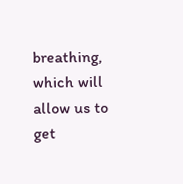breathing, which will allow us to get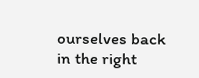ourselves back in the right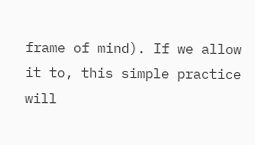frame of mind). If we allow it to, this simple practice will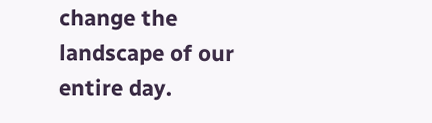change the landscape of our entire day.